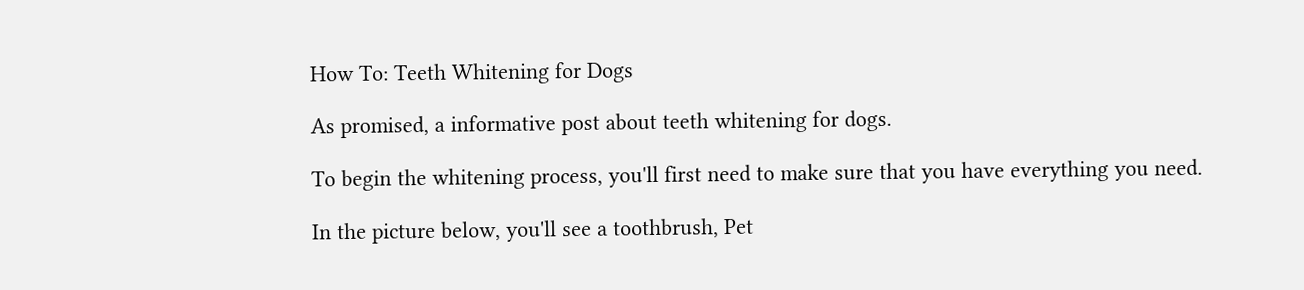How To: Teeth Whitening for Dogs

As promised, a informative post about teeth whitening for dogs.

To begin the whitening process, you'll first need to make sure that you have everything you need.

In the picture below, you'll see a toothbrush, Pet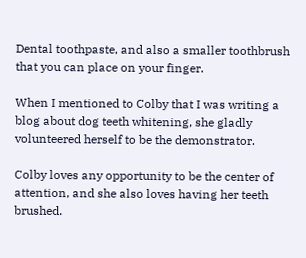Dental toothpaste, and also a smaller toothbrush that you can place on your finger.

When I mentioned to Colby that I was writing a blog about dog teeth whitening, she gladly volunteered herself to be the demonstrator.

Colby loves any opportunity to be the center of attention, and she also loves having her teeth brushed.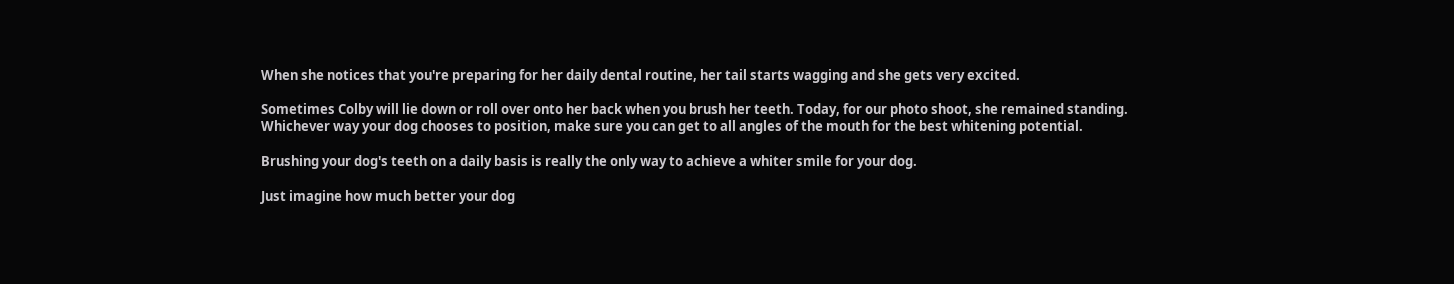When she notices that you're preparing for her daily dental routine, her tail starts wagging and she gets very excited.

Sometimes Colby will lie down or roll over onto her back when you brush her teeth. Today, for our photo shoot, she remained standing. Whichever way your dog chooses to position, make sure you can get to all angles of the mouth for the best whitening potential.

Brushing your dog's teeth on a daily basis is really the only way to achieve a whiter smile for your dog.

Just imagine how much better your dog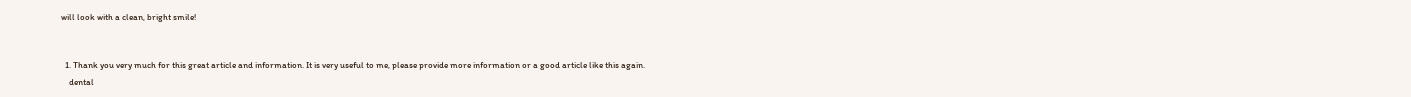will look with a clean, bright smile!


  1. Thank you very much for this great article and information. It is very useful to me, please provide more information or a good article like this again.
    dental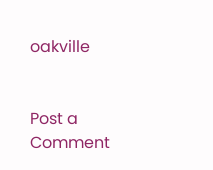oakville


Post a Comment